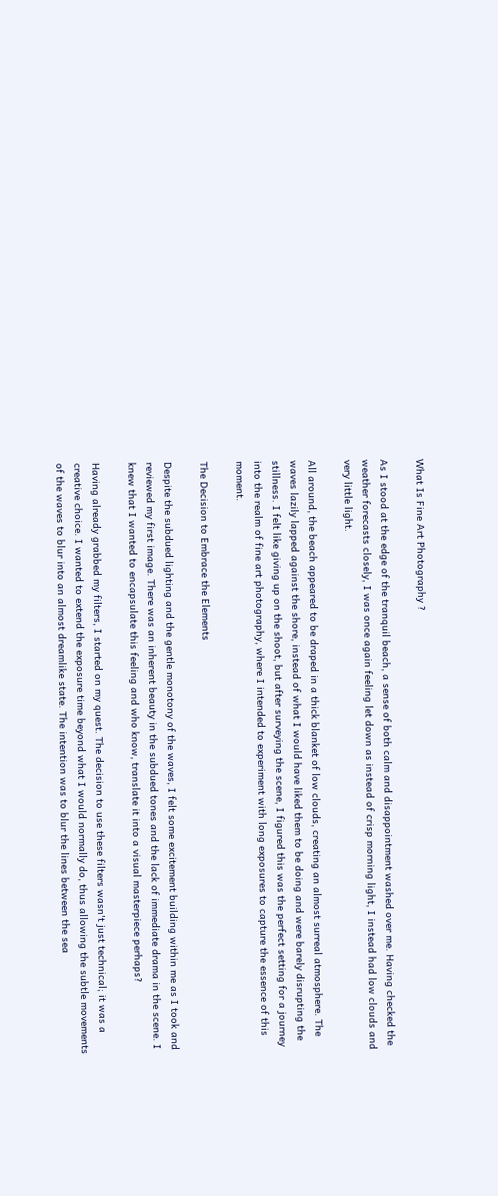What Is Fine Art Photography ?

As I stood at the edge of the tranquil beach, a sense of both calm and disappointment washed over me. Having checked the weather forecasts closely, I was once again feeling let down as instead of crisp morning light, I instead had low clouds and very little light.

All around, the beach appeared to be draped in a thick blanket of low clouds, creating an almost surreal atmosphere. The waves lazily lapped against the shore, instead of what I would have liked them to be doing and were barely disrupting the stillness. I felt like giving up on the shoot, but after surveying the scene, I figured this was the perfect setting for a journey into the realm of fine art photography, where I intended to experiment with long exposures to capture the essence of this moment.

The Decision to Embrace the Elements

Despite the subdued lighting and the gentle monotony of the waves, I felt some excitement building within me as I took and reviewed my first image. There was an inherent beauty in the subdued tones and the lack of immediate drama in the scene. I knew that I wanted to encapsulate this feeling and who know, translate it into a visual masterpiece perhaps?

Having already grabbed my filters, I started on my quest. The decision to use these filters wasn't just technical; it was a creative choice. I wanted to extend the exposure time beyond what I would normally do, thus allowing the subtle movements of the waves to blur into an almost dreamlike state. The intention was to blur the lines between the sea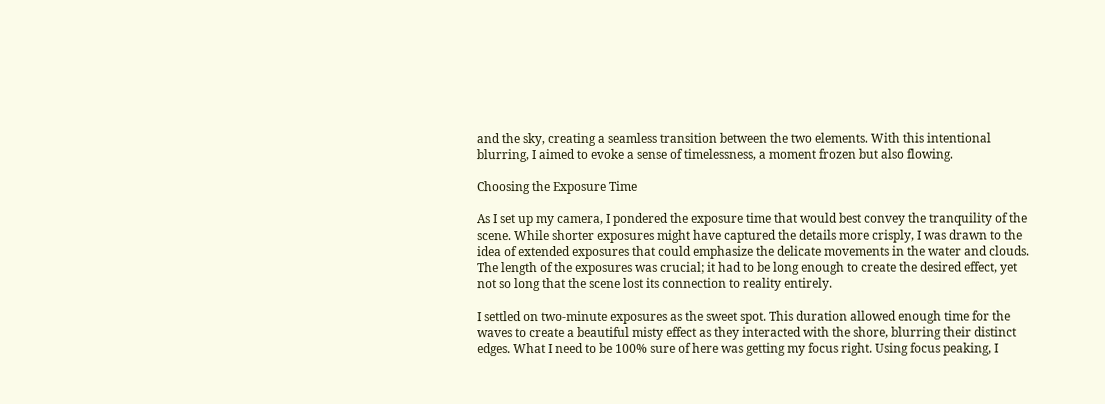and the sky, creating a seamless transition between the two elements. With this intentional blurring, I aimed to evoke a sense of timelessness, a moment frozen but also flowing.

Choosing the Exposure Time

As I set up my camera, I pondered the exposure time that would best convey the tranquility of the scene. While shorter exposures might have captured the details more crisply, I was drawn to the idea of extended exposures that could emphasize the delicate movements in the water and clouds. The length of the exposures was crucial; it had to be long enough to create the desired effect, yet not so long that the scene lost its connection to reality entirely.

I settled on two-minute exposures as the sweet spot. This duration allowed enough time for the waves to create a beautiful misty effect as they interacted with the shore, blurring their distinct edges. What I need to be 100% sure of here was getting my focus right. Using focus peaking, I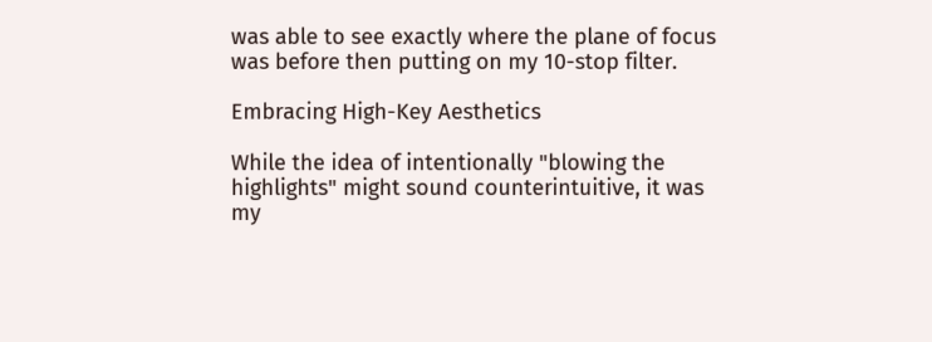was able to see exactly where the plane of focus was before then putting on my 10-stop filter.

Embracing High-Key Aesthetics

While the idea of intentionally "blowing the highlights" might sound counterintuitive, it was my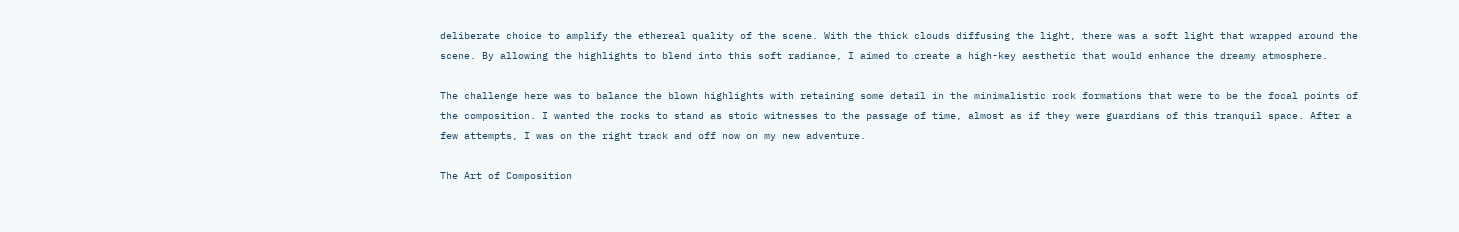deliberate choice to amplify the ethereal quality of the scene. With the thick clouds diffusing the light, there was a soft light that wrapped around the scene. By allowing the highlights to blend into this soft radiance, I aimed to create a high-key aesthetic that would enhance the dreamy atmosphere.

The challenge here was to balance the blown highlights with retaining some detail in the minimalistic rock formations that were to be the focal points of the composition. I wanted the rocks to stand as stoic witnesses to the passage of time, almost as if they were guardians of this tranquil space. After a few attempts, I was on the right track and off now on my new adventure.

The Art of Composition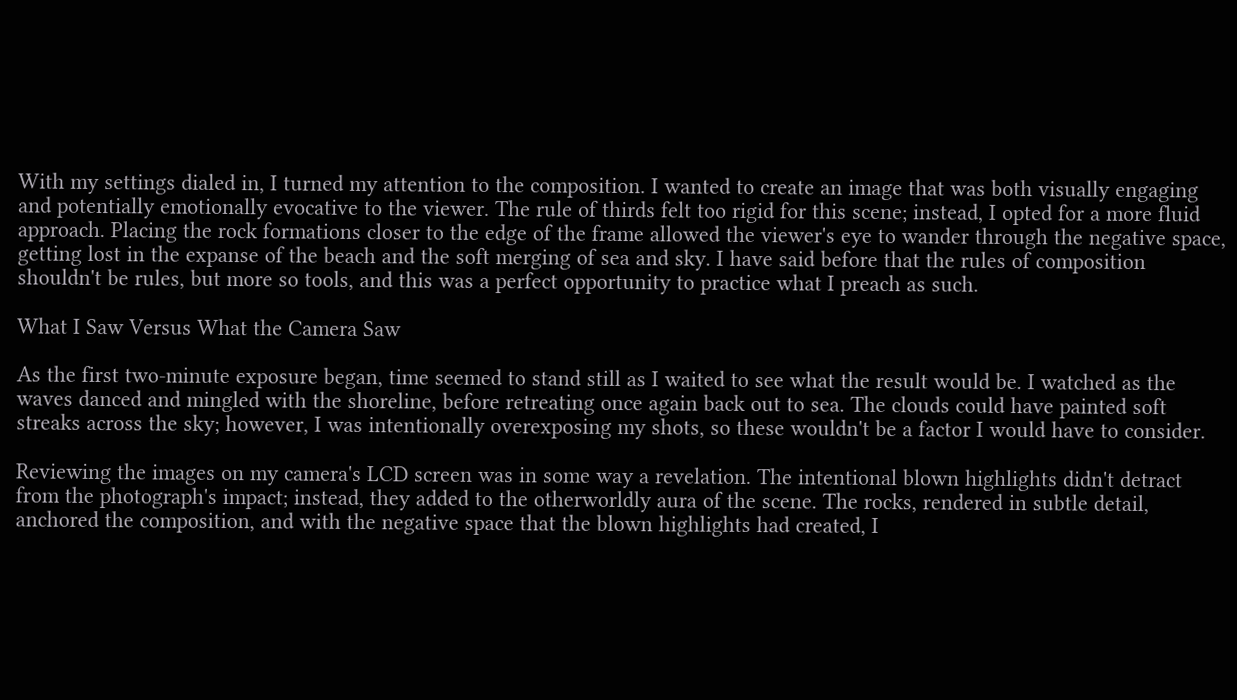With my settings dialed in, I turned my attention to the composition. I wanted to create an image that was both visually engaging and potentially emotionally evocative to the viewer. The rule of thirds felt too rigid for this scene; instead, I opted for a more fluid approach. Placing the rock formations closer to the edge of the frame allowed the viewer's eye to wander through the negative space, getting lost in the expanse of the beach and the soft merging of sea and sky. I have said before that the rules of composition shouldn't be rules, but more so tools, and this was a perfect opportunity to practice what I preach as such.

What I Saw Versus What the Camera Saw

As the first two-minute exposure began, time seemed to stand still as I waited to see what the result would be. I watched as the waves danced and mingled with the shoreline, before retreating once again back out to sea. The clouds could have painted soft streaks across the sky; however, I was intentionally overexposing my shots, so these wouldn't be a factor I would have to consider.

Reviewing the images on my camera's LCD screen was in some way a revelation. The intentional blown highlights didn't detract from the photograph's impact; instead, they added to the otherworldly aura of the scene. The rocks, rendered in subtle detail, anchored the composition, and with the negative space that the blown highlights had created, I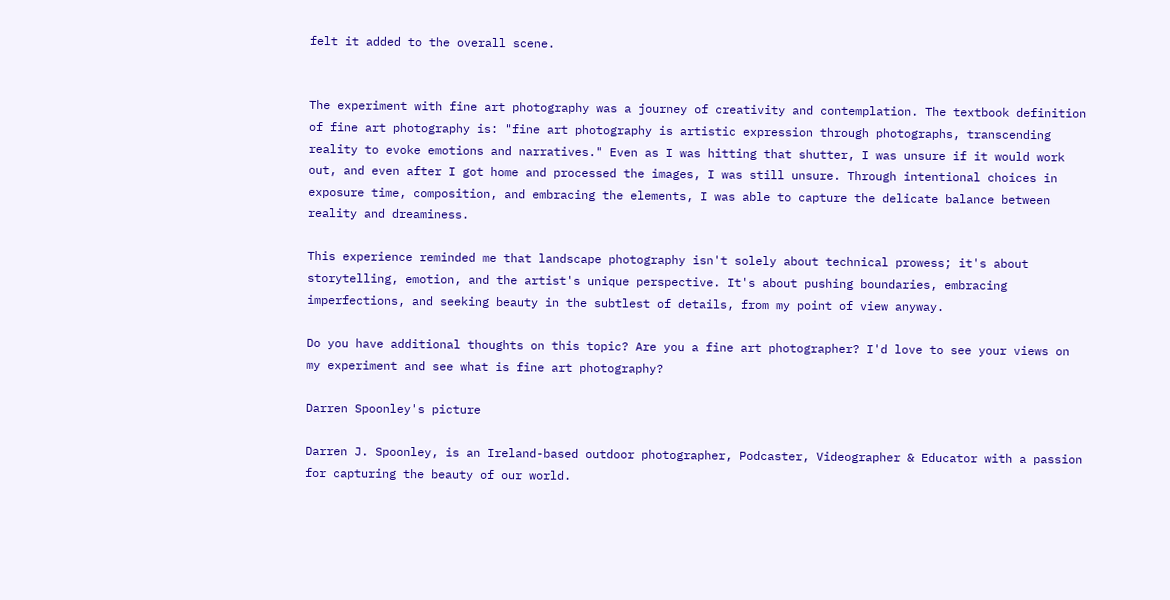felt it added to the overall scene.


The experiment with fine art photography was a journey of creativity and contemplation. The textbook definition of fine art photography is: "fine art photography is artistic expression through photographs, transcending reality to evoke emotions and narratives." Even as I was hitting that shutter, I was unsure if it would work out, and even after I got home and processed the images, I was still unsure. Through intentional choices in exposure time, composition, and embracing the elements, I was able to capture the delicate balance between reality and dreaminess.

This experience reminded me that landscape photography isn't solely about technical prowess; it's about storytelling, emotion, and the artist's unique perspective. It's about pushing boundaries, embracing imperfections, and seeking beauty in the subtlest of details, from my point of view anyway.

Do you have additional thoughts on this topic? Are you a fine art photographer? I'd love to see your views on my experiment and see what is fine art photography?

Darren Spoonley's picture

Darren J. Spoonley, is an Ireland-based outdoor photographer, Podcaster, Videographer & Educator with a passion for capturing the beauty of our world.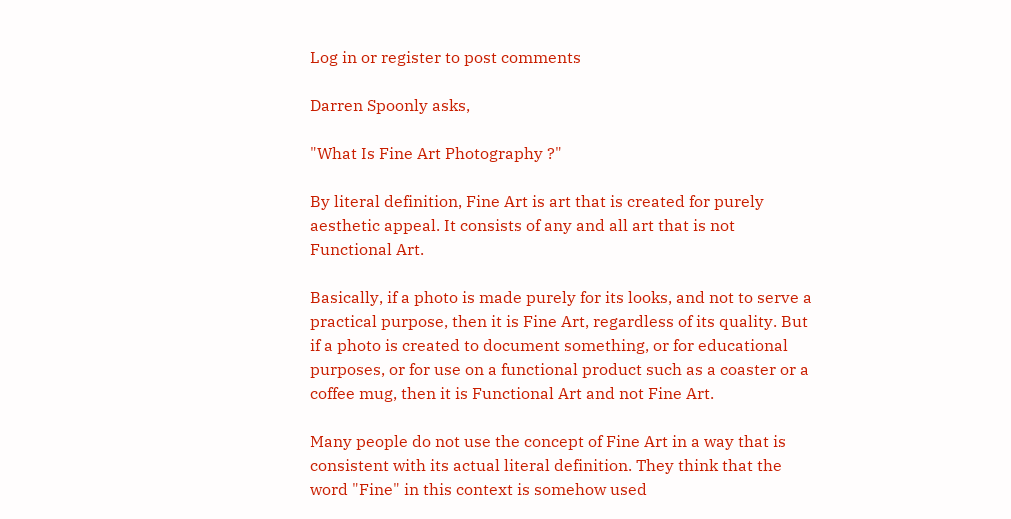Log in or register to post comments

Darren Spoonly asks,

"What Is Fine Art Photography ?"

By literal definition, Fine Art is art that is created for purely aesthetic appeal. It consists of any and all art that is not Functional Art.

Basically, if a photo is made purely for its looks, and not to serve a practical purpose, then it is Fine Art, regardless of its quality. But if a photo is created to document something, or for educational purposes, or for use on a functional product such as a coaster or a coffee mug, then it is Functional Art and not Fine Art.

Many people do not use the concept of Fine Art in a way that is consistent with its actual literal definition. They think that the word "Fine" in this context is somehow used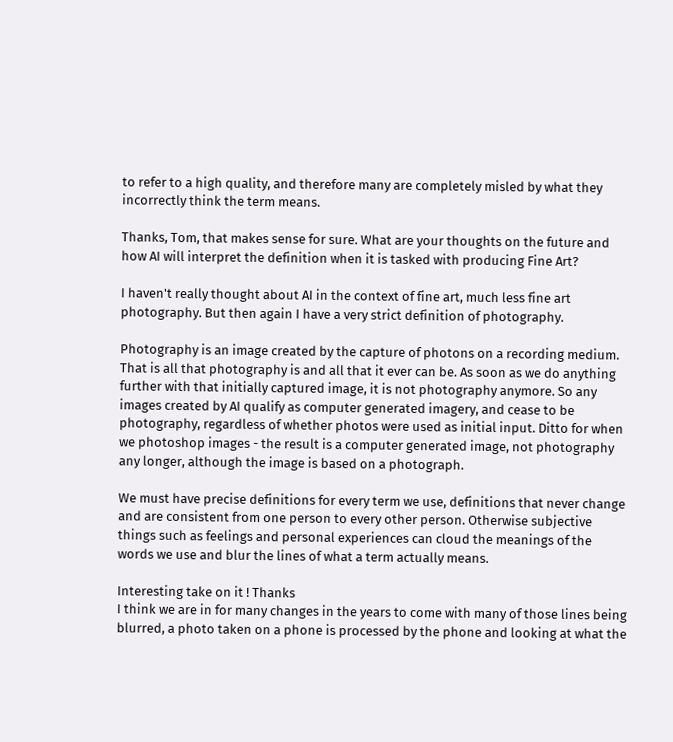to refer to a high quality, and therefore many are completely misled by what they incorrectly think the term means.

Thanks, Tom, that makes sense for sure. What are your thoughts on the future and how AI will interpret the definition when it is tasked with producing Fine Art?

I haven't really thought about AI in the context of fine art, much less fine art photography. But then again I have a very strict definition of photography.

Photography is an image created by the capture of photons on a recording medium. That is all that photography is and all that it ever can be. As soon as we do anything further with that initially captured image, it is not photography anymore. So any images created by AI qualify as computer generated imagery, and cease to be photography, regardless of whether photos were used as initial input. Ditto for when we photoshop images - the result is a computer generated image, not photography any longer, although the image is based on a photograph.

We must have precise definitions for every term we use, definitions that never change and are consistent from one person to every other person. Otherwise subjective things such as feelings and personal experiences can cloud the meanings of the words we use and blur the lines of what a term actually means.

Interesting take on it ! Thanks
I think we are in for many changes in the years to come with many of those lines being blurred, a photo taken on a phone is processed by the phone and looking at what the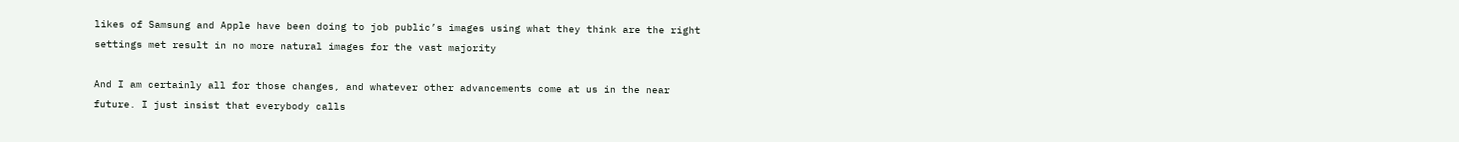likes of Samsung and Apple have been doing to job public’s images using what they think are the right settings met result in no more natural images for the vast majority

And I am certainly all for those changes, and whatever other advancements come at us in the near future. I just insist that everybody calls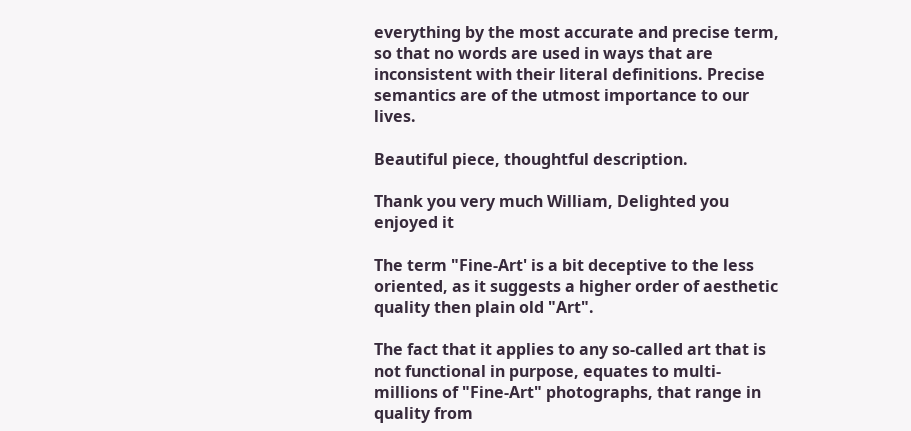everything by the most accurate and precise term, so that no words are used in ways that are inconsistent with their literal definitions. Precise semantics are of the utmost importance to our lives.

Beautiful piece, thoughtful description.

Thank you very much William, Delighted you enjoyed it

The term "Fine-Art' is a bit deceptive to the less oriented, as it suggests a higher order of aesthetic quality then plain old "Art".

The fact that it applies to any so-called art that is not functional in purpose, equates to multi-millions of "Fine-Art" photographs, that range in quality from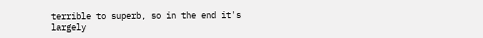terrible to superb, so in the end it's largely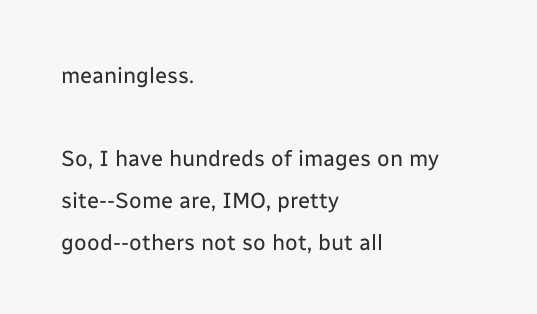meaningless.

So, I have hundreds of images on my site--Some are, IMO, pretty good--others not so hot, but all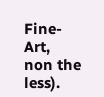Fine-Art, non the less).